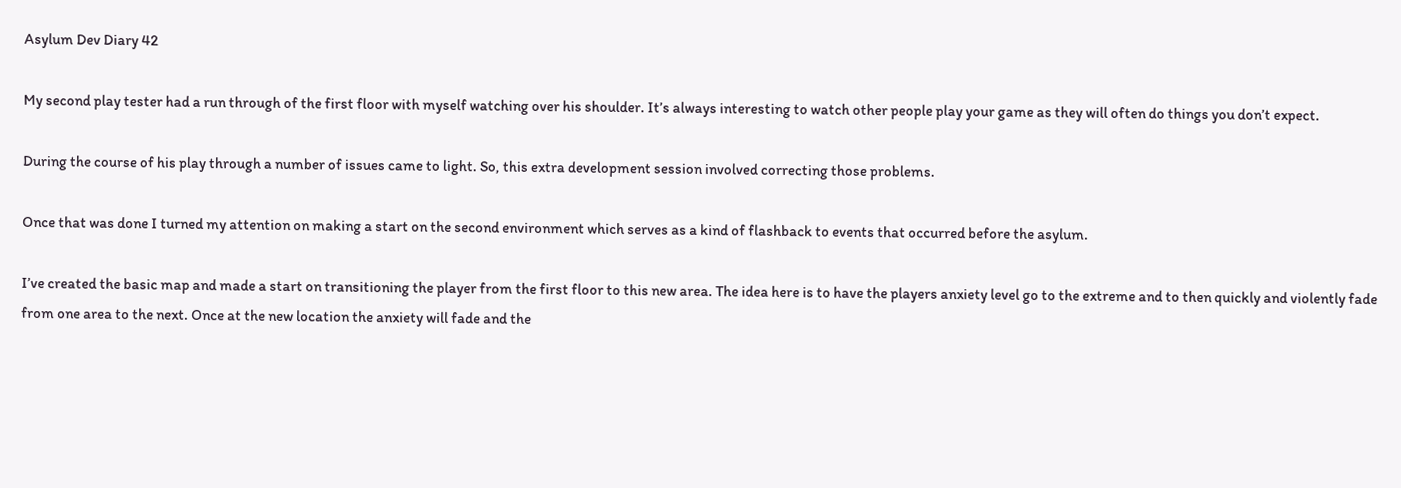Asylum Dev Diary 42

My second play tester had a run through of the first floor with myself watching over his shoulder. It’s always interesting to watch other people play your game as they will often do things you don’t expect.

During the course of his play through a number of issues came to light. So, this extra development session involved correcting those problems.

Once that was done I turned my attention on making a start on the second environment which serves as a kind of flashback to events that occurred before the asylum.

I’ve created the basic map and made a start on transitioning the player from the first floor to this new area. The idea here is to have the players anxiety level go to the extreme and to then quickly and violently fade from one area to the next. Once at the new location the anxiety will fade and the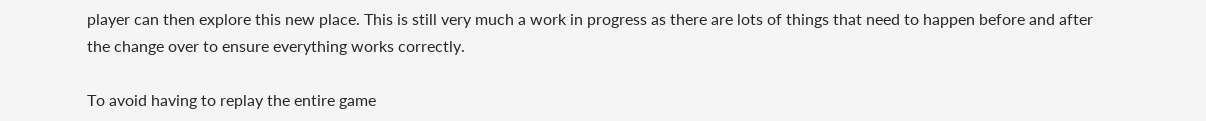player can then explore this new place. This is still very much a work in progress as there are lots of things that need to happen before and after the change over to ensure everything works correctly.

To avoid having to replay the entire game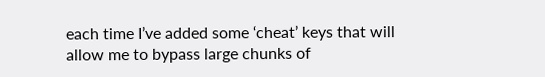each time I’ve added some ‘cheat’ keys that will allow me to bypass large chunks of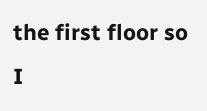the first floor so I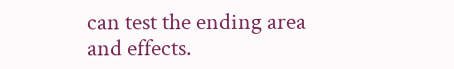can test the ending area and effects.